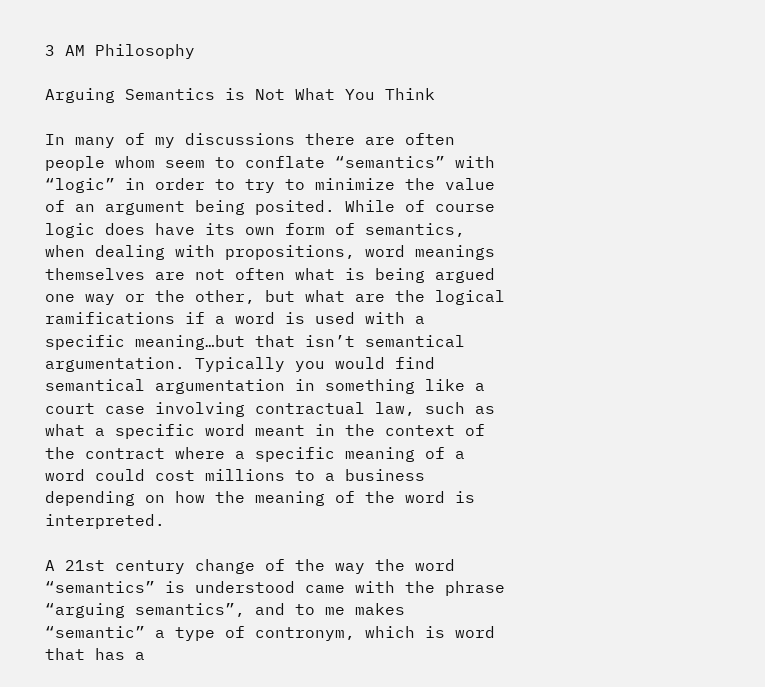3 AM Philosophy

Arguing Semantics is Not What You Think

In many of my discussions there are often people whom seem to conflate “semantics” with “logic” in order to try to minimize the value of an argument being posited. While of course logic does have its own form of semantics, when dealing with propositions, word meanings themselves are not often what is being argued one way or the other, but what are the logical ramifications if a word is used with a specific meaning…but that isn’t semantical argumentation. Typically you would find semantical argumentation in something like a court case involving contractual law, such as what a specific word meant in the context of the contract where a specific meaning of a word could cost millions to a business depending on how the meaning of the word is interpreted.

A 21st century change of the way the word “semantics” is understood came with the phrase “arguing semantics”, and to me makes “semantic” a type of contronym, which is word that has a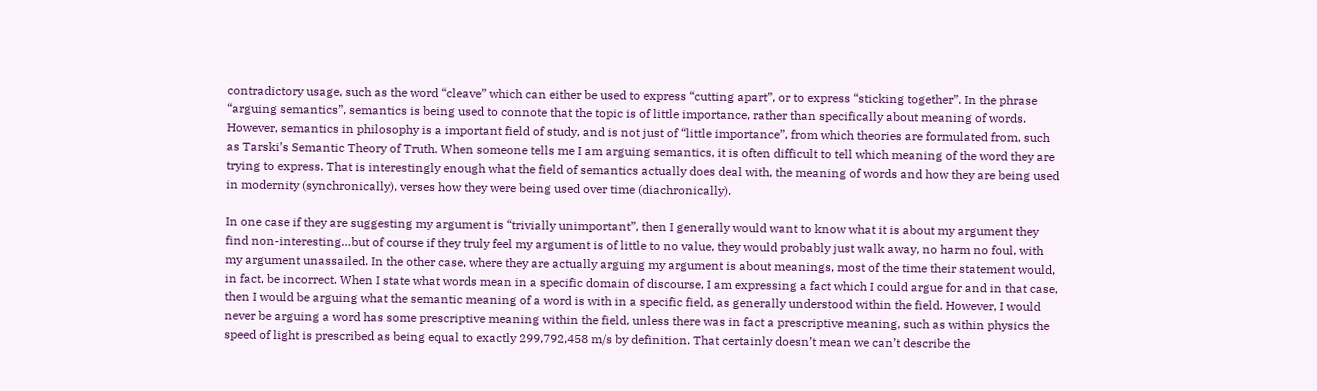contradictory usage, such as the word “cleave” which can either be used to express “cutting apart”, or to express “sticking together”. In the phrase “arguing semantics”, semantics is being used to connote that the topic is of little importance, rather than specifically about meaning of words. However, semantics in philosophy is a important field of study, and is not just of “little importance”, from which theories are formulated from, such as Tarski’s Semantic Theory of Truth. When someone tells me I am arguing semantics, it is often difficult to tell which meaning of the word they are trying to express. That is interestingly enough what the field of semantics actually does deal with, the meaning of words and how they are being used in modernity (synchronically), verses how they were being used over time (diachronically).

In one case if they are suggesting my argument is “trivially unimportant”, then I generally would want to know what it is about my argument they find non-interesting…but of course if they truly feel my argument is of little to no value, they would probably just walk away, no harm no foul, with my argument unassailed. In the other case, where they are actually arguing my argument is about meanings, most of the time their statement would, in fact, be incorrect. When I state what words mean in a specific domain of discourse, I am expressing a fact which I could argue for and in that case, then I would be arguing what the semantic meaning of a word is with in a specific field, as generally understood within the field. However, I would never be arguing a word has some prescriptive meaning within the field, unless there was in fact a prescriptive meaning, such as within physics the speed of light is prescribed as being equal to exactly 299,792,458 m/s by definition. That certainly doesn’t mean we can’t describe the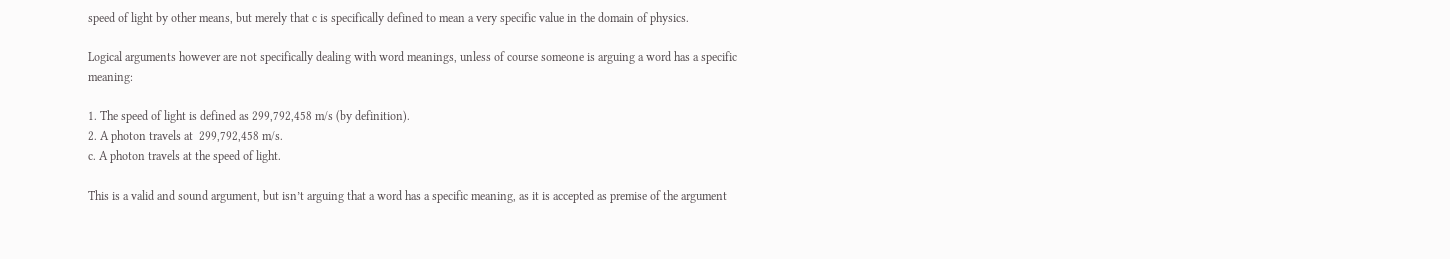speed of light by other means, but merely that c is specifically defined to mean a very specific value in the domain of physics.

Logical arguments however are not specifically dealing with word meanings, unless of course someone is arguing a word has a specific meaning:

1. The speed of light is defined as 299,792,458 m/s (by definition).
2. A photon travels at  299,792,458 m/s.
c. A photon travels at the speed of light.

This is a valid and sound argument, but isn’t arguing that a word has a specific meaning, as it is accepted as premise of the argument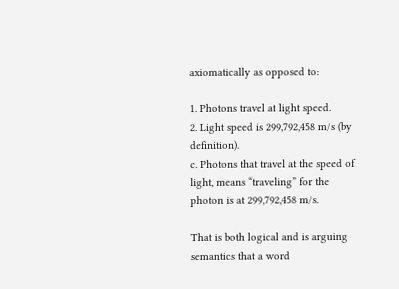axiomatically as opposed to:

1. Photons travel at light speed.
2. Light speed is 299,792,458 m/s (by definition).
c. Photons that travel at the speed of light, means “traveling” for the photon is at 299,792,458 m/s.

That is both logical and is arguing semantics that a word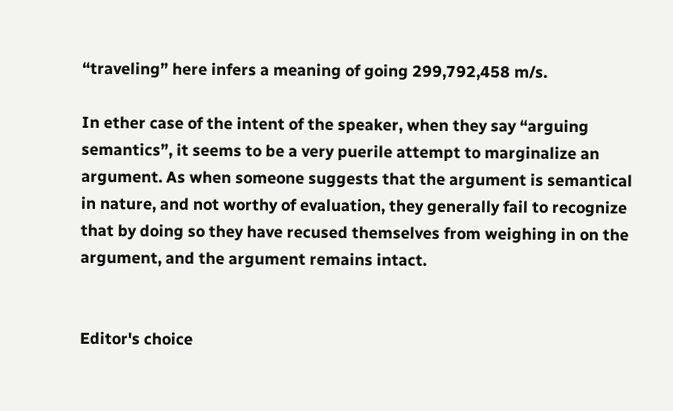“traveling” here infers a meaning of going 299,792,458 m/s.

In ether case of the intent of the speaker, when they say “arguing semantics”, it seems to be a very puerile attempt to marginalize an argument. As when someone suggests that the argument is semantical in nature, and not worthy of evaluation, they generally fail to recognize that by doing so they have recused themselves from weighing in on the argument, and the argument remains intact.


Editor's choice